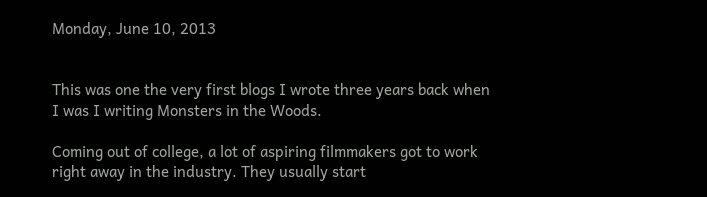Monday, June 10, 2013


This was one the very first blogs I wrote three years back when I was I writing Monsters in the Woods.

Coming out of college, a lot of aspiring filmmakers got to work right away in the industry. They usually start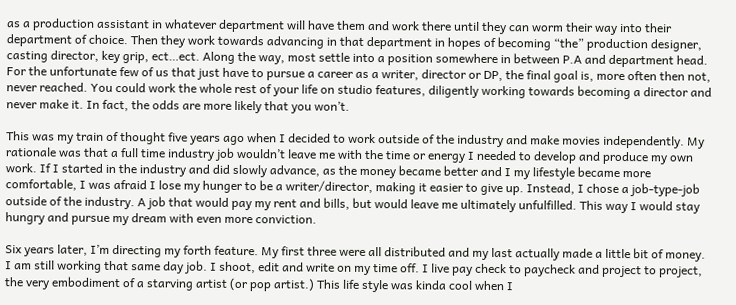as a production assistant in whatever department will have them and work there until they can worm their way into their department of choice. Then they work towards advancing in that department in hopes of becoming “the” production designer, casting director, key grip, ect…ect. Along the way, most settle into a position somewhere in between P.A and department head. For the unfortunate few of us that just have to pursue a career as a writer, director or DP, the final goal is, more often then not, never reached. You could work the whole rest of your life on studio features, diligently working towards becoming a director and never make it. In fact, the odds are more likely that you won’t.

This was my train of thought five years ago when I decided to work outside of the industry and make movies independently. My rationale was that a full time industry job wouldn’t leave me with the time or energy I needed to develop and produce my own work. If I started in the industry and did slowly advance, as the money became better and I my lifestyle became more comfortable, I was afraid I lose my hunger to be a writer/director, making it easier to give up. Instead, I chose a job-type-job outside of the industry. A job that would pay my rent and bills, but would leave me ultimately unfulfilled. This way I would stay hungry and pursue my dream with even more conviction.

Six years later, I’m directing my forth feature. My first three were all distributed and my last actually made a little bit of money. I am still working that same day job. I shoot, edit and write on my time off. I live pay check to paycheck and project to project, the very embodiment of a starving artist (or pop artist.) This life style was kinda cool when I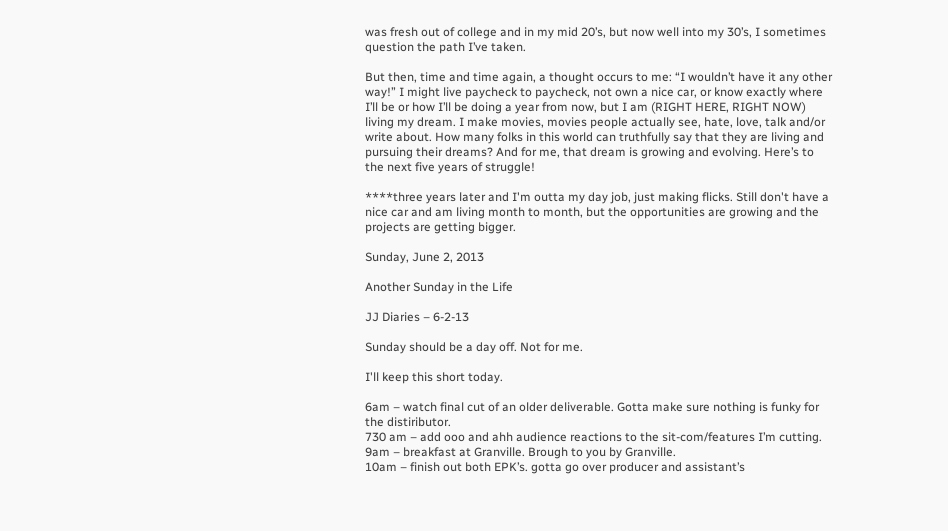was fresh out of college and in my mid 20’s, but now well into my 30’s, I sometimes question the path I’ve taken.

But then, time and time again, a thought occurs to me: “I wouldn’t have it any other way!” I might live paycheck to paycheck, not own a nice car, or know exactly where I’ll be or how I’ll be doing a year from now, but I am (RIGHT HERE, RIGHT NOW) living my dream. I make movies, movies people actually see, hate, love, talk and/or write about. How many folks in this world can truthfully say that they are living and pursuing their dreams? And for me, that dream is growing and evolving. Here’s to the next five years of struggle!

****three years later and I'm outta my day job, just making flicks. Still don't have a nice car and am living month to month, but the opportunities are growing and the projects are getting bigger.

Sunday, June 2, 2013

Another Sunday in the Life

JJ Diaries – 6-2-13

Sunday should be a day off. Not for me.

I'll keep this short today.

6am – watch final cut of an older deliverable. Gotta make sure nothing is funky for the distiributor.
730 am – add ooo and ahh audience reactions to the sit-com/features I’m cutting.
9am – breakfast at Granville. Brough to you by Granville.
10am – finish out both EPK’s. gotta go over producer and assistant’s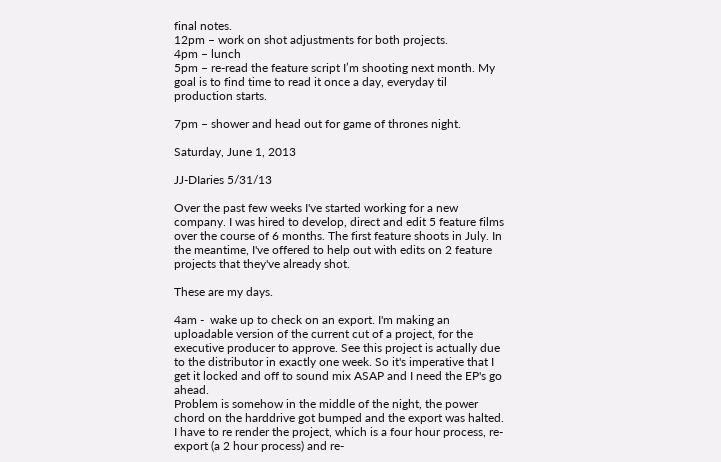final notes.
12pm – work on shot adjustments for both projects.
4pm – lunch
5pm – re-read the feature script I’m shooting next month. My goal is to find time to read it once a day, everyday til production starts.

7pm – shower and head out for game of thrones night.

Saturday, June 1, 2013

JJ-DIaries 5/31/13

Over the past few weeks I've started working for a new company. I was hired to develop, direct and edit 5 feature films over the course of 6 months. The first feature shoots in July. In the meantime, I've offered to help out with edits on 2 feature projects that they've already shot.

These are my days.

4am -  wake up to check on an export. I'm making an uploadable version of the current cut of a project, for the executive producer to approve. See this project is actually due to the distributor in exactly one week. So it's imperative that I get it locked and off to sound mix ASAP and I need the EP's go ahead.
Problem is somehow in the middle of the night, the power chord on the harddrive got bumped and the export was halted. I have to re render the project, which is a four hour process, re-export (a 2 hour process) and re-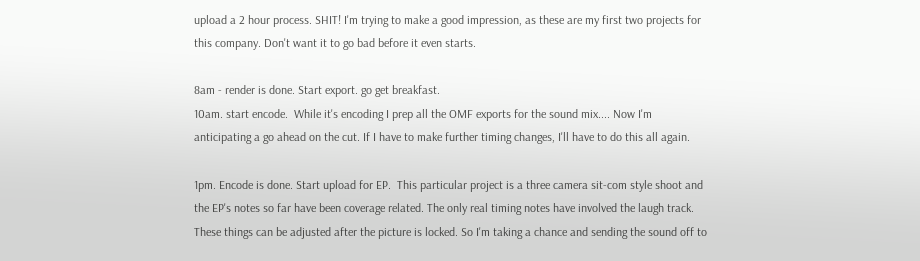upload a 2 hour process. SHIT! I'm trying to make a good impression, as these are my first two projects for this company. Don't want it to go bad before it even starts.

8am - render is done. Start export. go get breakfast.
10am. start encode.  While it's encoding I prep all the OMF exports for the sound mix.... Now I'm anticipating a go ahead on the cut. If I have to make further timing changes, I'll have to do this all again.

1pm. Encode is done. Start upload for EP.  This particular project is a three camera sit-com style shoot and the EP's notes so far have been coverage related. The only real timing notes have involved the laugh track. These things can be adjusted after the picture is locked. So I'm taking a chance and sending the sound off to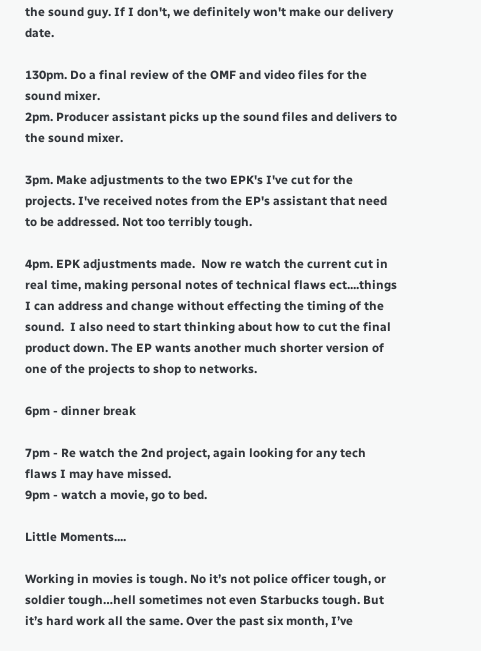the sound guy. If I don't, we definitely won't make our delivery date.

130pm. Do a final review of the OMF and video files for the sound mixer.
2pm. Producer assistant picks up the sound files and delivers to the sound mixer.

3pm. Make adjustments to the two EPK's I've cut for the projects. I've received notes from the EP's assistant that need to be addressed. Not too terribly tough.

4pm. EPK adjustments made.  Now re watch the current cut in real time, making personal notes of technical flaws ect....things I can address and change without effecting the timing of the sound.  I also need to start thinking about how to cut the final product down. The EP wants another much shorter version of one of the projects to shop to networks.

6pm - dinner break

7pm - Re watch the 2nd project, again looking for any tech flaws I may have missed.
9pm - watch a movie, go to bed.

Little Moments....

Working in movies is tough. No it’s not police officer tough, or soldier tough…hell sometimes not even Starbucks tough. But it’s hard work all the same. Over the past six month, I’ve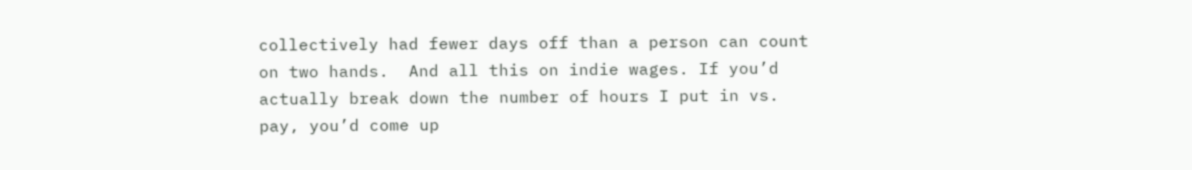collectively had fewer days off than a person can count on two hands.  And all this on indie wages. If you’d actually break down the number of hours I put in vs. pay, you’d come up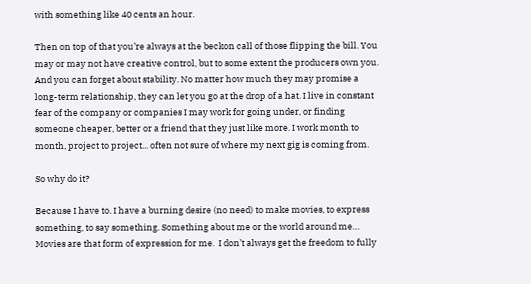with something like 40 cents an hour.

Then on top of that you’re always at the beckon call of those flipping the bill. You may or may not have creative control, but to some extent the producers own you. And you can forget about stability. No matter how much they may promise a long-term relationship, they can let you go at the drop of a hat. I live in constant fear of the company or companies I may work for going under, or finding someone cheaper, better or a friend that they just like more. I work month to month, project to project... often not sure of where my next gig is coming from.

So why do it?

Because I have to. I have a burning desire (no need) to make movies, to express something, to say something. Something about me or the world around me… Movies are that form of expression for me.  I don’t always get the freedom to fully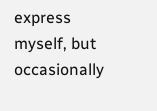express myself, but occasionally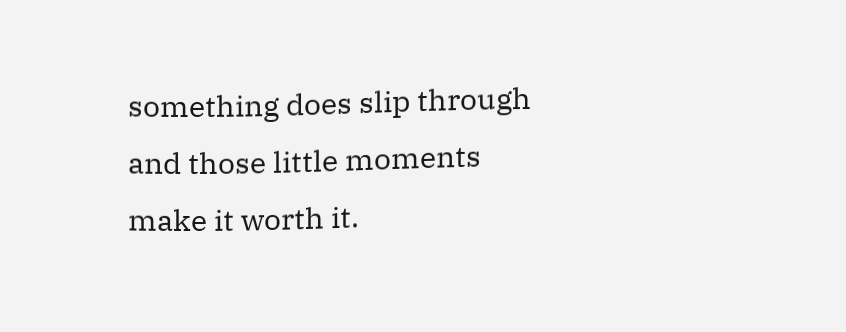something does slip through and those little moments make it worth it.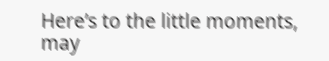Here’s to the little moments, may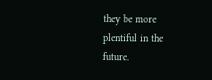they be more plentiful in the future.